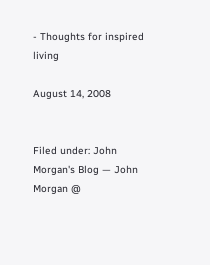- Thoughts for inspired living

August 14, 2008


Filed under: John Morgan's Blog — John Morgan @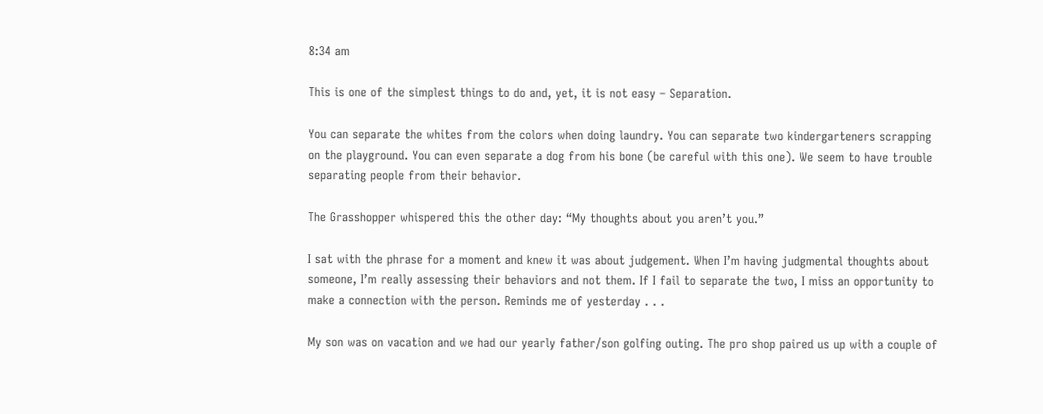8:34 am

This is one of the simplest things to do and, yet, it is not easy – Separation.

You can separate the whites from the colors when doing laundry. You can separate two kindergarteners scrapping on the playground. You can even separate a dog from his bone (be careful with this one). We seem to have trouble separating people from their behavior.

The Grasshopper whispered this the other day: “My thoughts about you aren’t you.”

I sat with the phrase for a moment and knew it was about judgement. When I’m having judgmental thoughts about someone, I’m really assessing their behaviors and not them. If I fail to separate the two, I miss an opportunity to make a connection with the person. Reminds me of yesterday . . .

My son was on vacation and we had our yearly father/son golfing outing. The pro shop paired us up with a couple of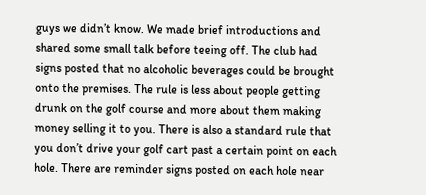guys we didn’t know. We made brief introductions and shared some small talk before teeing off. The club had signs posted that no alcoholic beverages could be brought onto the premises. The rule is less about people getting drunk on the golf course and more about them making money selling it to you. There is also a standard rule that you don’t drive your golf cart past a certain point on each hole. There are reminder signs posted on each hole near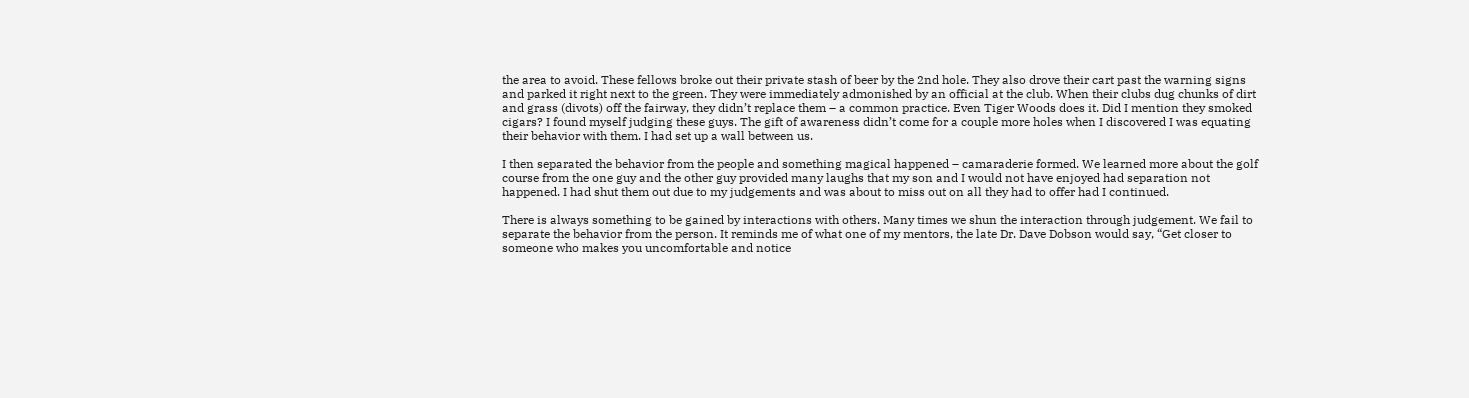the area to avoid. These fellows broke out their private stash of beer by the 2nd hole. They also drove their cart past the warning signs and parked it right next to the green. They were immediately admonished by an official at the club. When their clubs dug chunks of dirt and grass (divots) off the fairway, they didn’t replace them – a common practice. Even Tiger Woods does it. Did I mention they smoked cigars? I found myself judging these guys. The gift of awareness didn’t come for a couple more holes when I discovered I was equating their behavior with them. I had set up a wall between us.

I then separated the behavior from the people and something magical happened – camaraderie formed. We learned more about the golf course from the one guy and the other guy provided many laughs that my son and I would not have enjoyed had separation not happened. I had shut them out due to my judgements and was about to miss out on all they had to offer had I continued.

There is always something to be gained by interactions with others. Many times we shun the interaction through judgement. We fail to separate the behavior from the person. It reminds me of what one of my mentors, the late Dr. Dave Dobson would say, “Get closer to someone who makes you uncomfortable and notice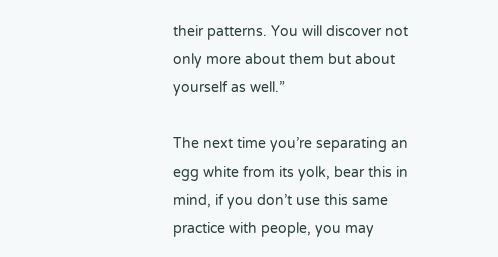their patterns. You will discover not only more about them but about yourself as well.”

The next time you’re separating an egg white from its yolk, bear this in mind, if you don’t use this same practice with people, you may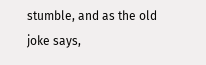stumble, and as the old joke says,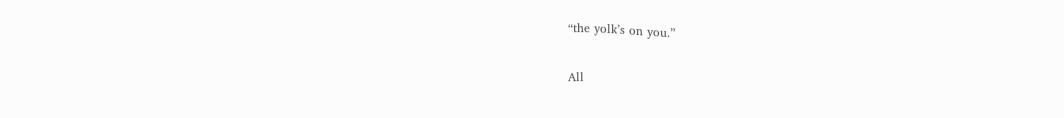“the yolk’s on you.”

All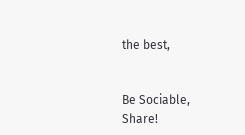the best,


Be Sociable, Share!